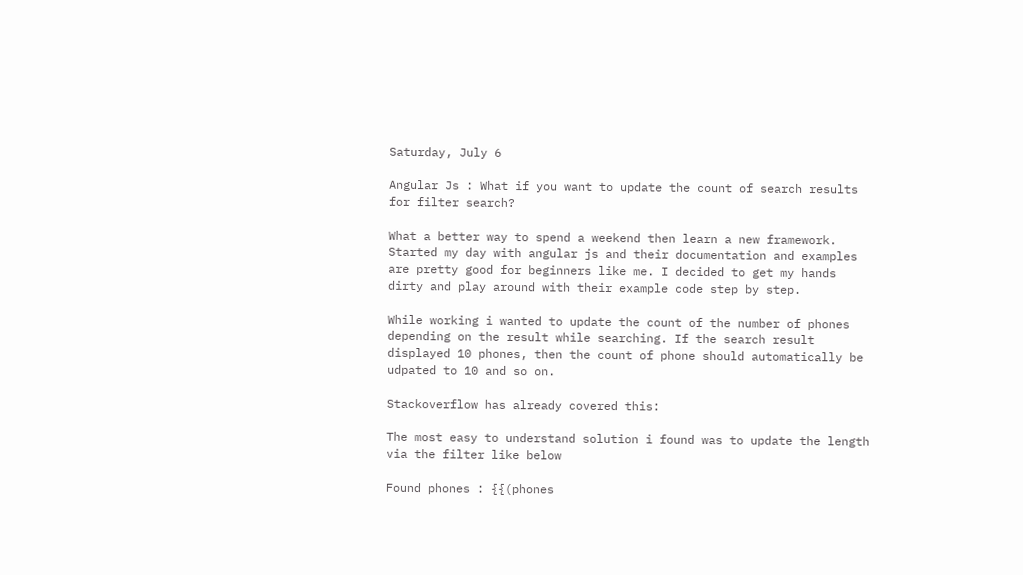Saturday, July 6

Angular Js : What if you want to update the count of search results for filter search?

What a better way to spend a weekend then learn a new framework. Started my day with angular js and their documentation and examples are pretty good for beginners like me. I decided to get my hands dirty and play around with their example code step by step.

While working i wanted to update the count of the number of phones depending on the result while searching. If the search result displayed 10 phones, then the count of phone should automatically be udpated to 10 and so on.

Stackoverflow has already covered this:

The most easy to understand solution i found was to update the length via the filter like below

Found phones : {{(phones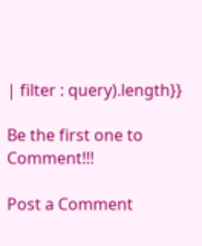| filter : query).length}}

Be the first one to Comment!!!

Post a Comment